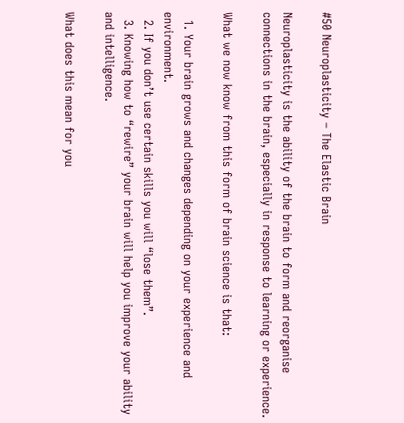#50 Neuroplasticity – The Elastic Brain

Neuroplasticity is the ability of the brain to form and reorganise connections in the brain, especially in response to learning or experience.

What we now know from this form of brain science is that:

  1. Your brain grows and changes depending on your experience and environment.
  2. If you don’t use certain skills you will “lose them”.
  3. Knowing how to “rewire” your brain will help you improve your ability and intelligence.

What does this mean for you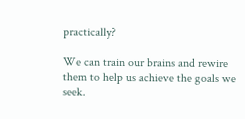practically?

We can train our brains and rewire them to help us achieve the goals we seek.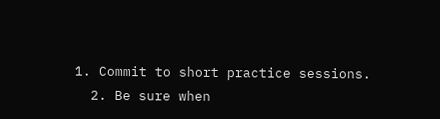1. Commit to short practice sessions.
  2. Be sure when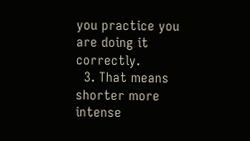you practice you are doing it correctly.
  3. That means shorter more intense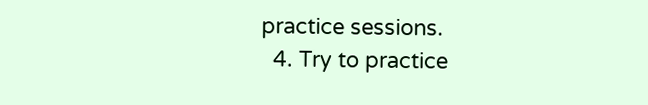practice sessions.
  4. Try to practice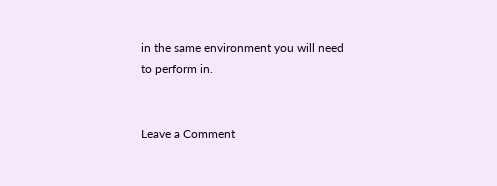in the same environment you will need to perform in.


Leave a Comment